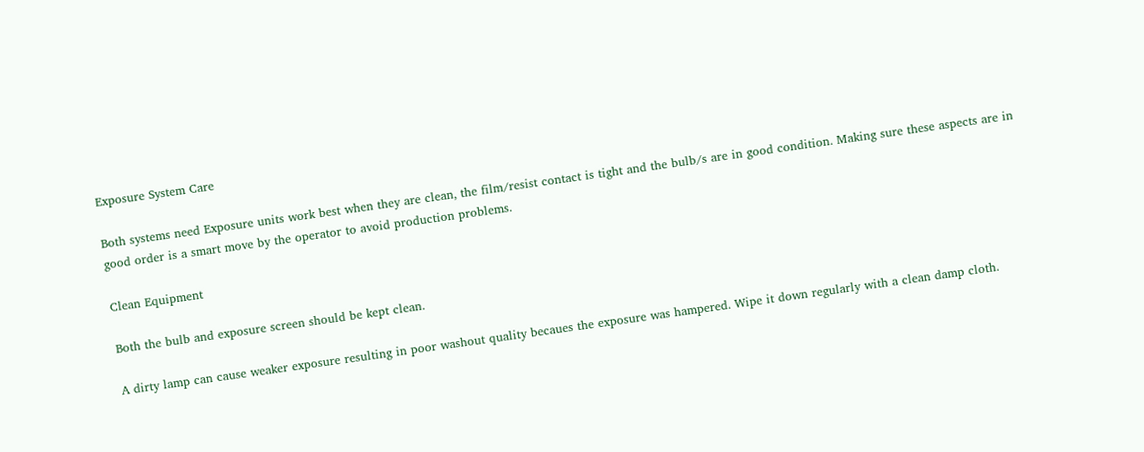Exposure System Care

Both systems need Exposure units work best when they are clean, the film/resist contact is tight and the bulb/s are in good condition. Making sure these aspects are in good order is a smart move by the operator to avoid production problems.

Clean Equipment

Both the bulb and exposure screen should be kept clean.

A dirty lamp can cause weaker exposure resulting in poor washout quality becaues the exposure was hampered. Wipe it down regularly with a clean damp cloth.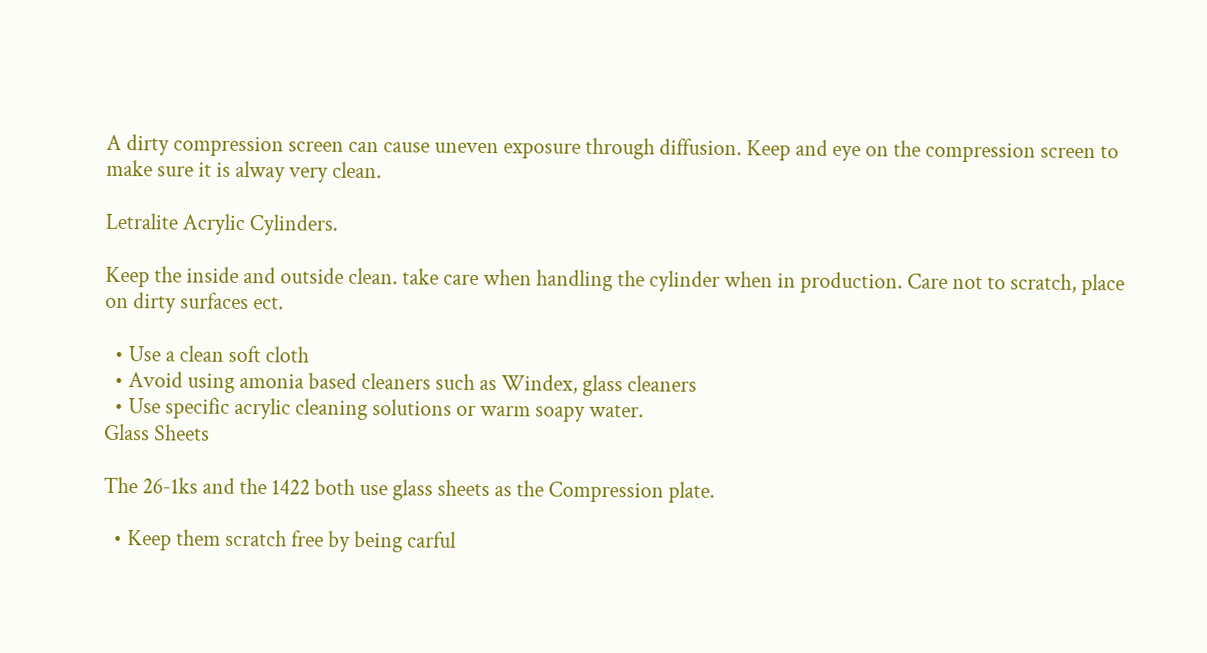A dirty compression screen can cause uneven exposure through diffusion. Keep and eye on the compression screen to make sure it is alway very clean.

Letralite Acrylic Cylinders.

Keep the inside and outside clean. take care when handling the cylinder when in production. Care not to scratch, place on dirty surfaces ect.

  • Use a clean soft cloth
  • Avoid using amonia based cleaners such as Windex, glass cleaners
  • Use specific acrylic cleaning solutions or warm soapy water.
Glass Sheets

The 26-1ks and the 1422 both use glass sheets as the Compression plate.

  • Keep them scratch free by being carful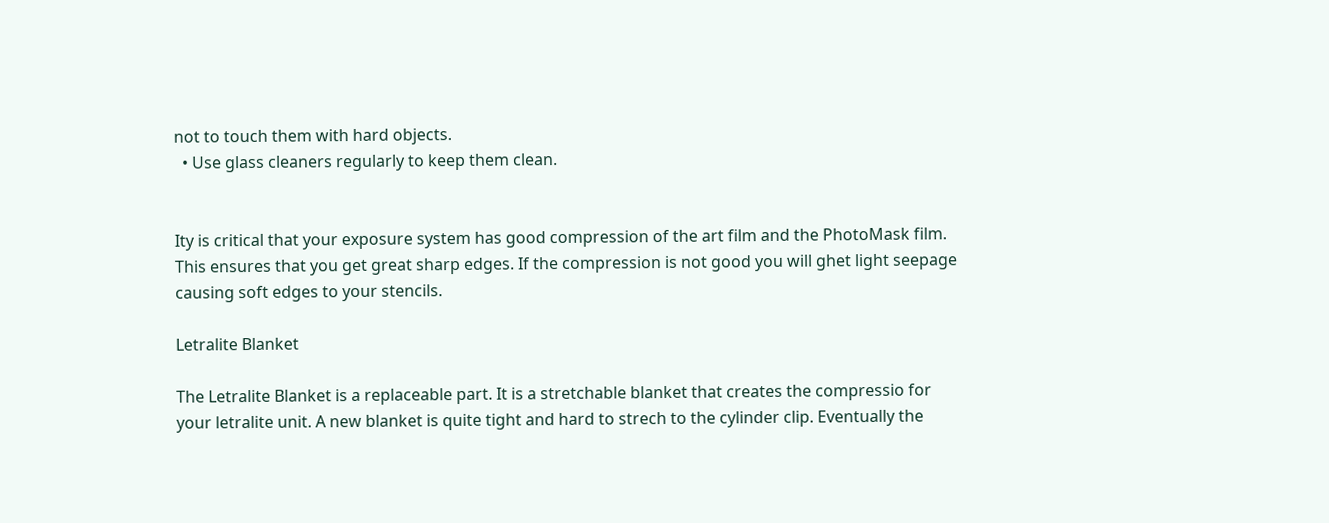not to touch them with hard objects.
  • Use glass cleaners regularly to keep them clean.


Ity is critical that your exposure system has good compression of the art film and the PhotoMask film. This ensures that you get great sharp edges. If the compression is not good you will ghet light seepage causing soft edges to your stencils.

Letralite Blanket

The Letralite Blanket is a replaceable part. It is a stretchable blanket that creates the compressio for your letralite unit. A new blanket is quite tight and hard to strech to the cylinder clip. Eventually the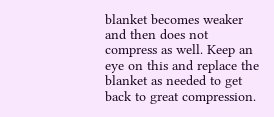blanket becomes weaker and then does not compress as well. Keep an eye on this and replace the blanket as needed to get back to great compression.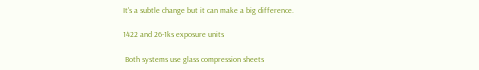It's a subtle change but it can make a big difference.

1422 and 26-1ks exposure units

 Both systems use glass compression sheets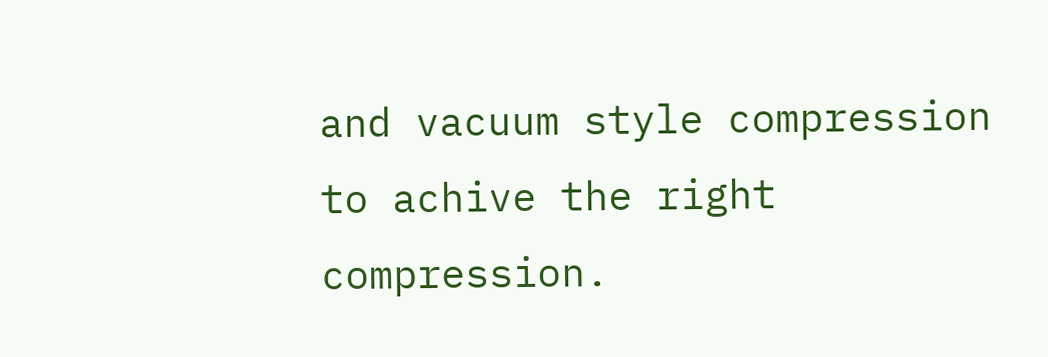and vacuum style compression to achive the right compression.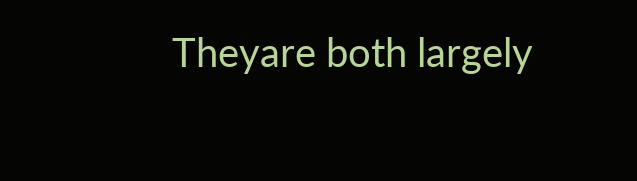Theyare both largely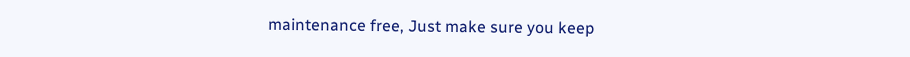maintenance free, Just make sure you keep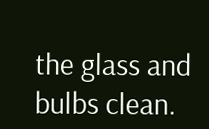the glass and bulbs clean.